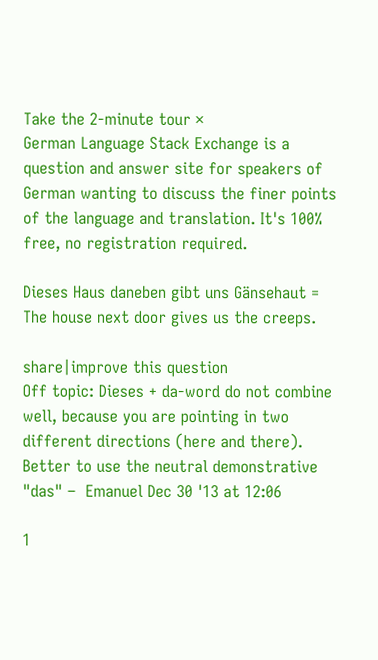Take the 2-minute tour ×
German Language Stack Exchange is a question and answer site for speakers of German wanting to discuss the finer points of the language and translation. It's 100% free, no registration required.

Dieses Haus daneben gibt uns Gänsehaut = The house next door gives us the creeps.

share|improve this question
Off topic: Dieses + da-word do not combine well, because you are pointing in two different directions (here and there). Better to use the neutral demonstrative "das" –  Emanuel Dec 30 '13 at 12:06

1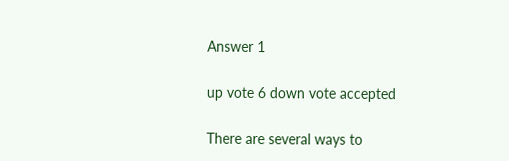Answer 1

up vote 6 down vote accepted

There are several ways to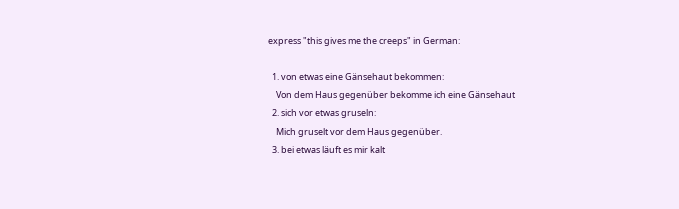express "this gives me the creeps" in German:

  1. von etwas eine Gänsehaut bekommen:
    Von dem Haus gegenüber bekomme ich eine Gänsehaut
  2. sich vor etwas gruseln:
    Mich gruselt vor dem Haus gegenüber.
  3. bei etwas läuft es mir kalt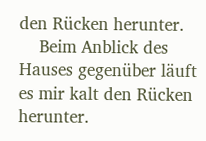den Rücken herunter.
    Beim Anblick des Hauses gegenüber läuft es mir kalt den Rücken herunter.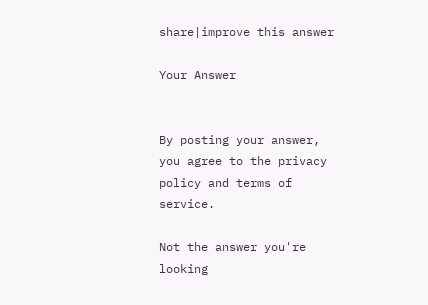share|improve this answer

Your Answer


By posting your answer, you agree to the privacy policy and terms of service.

Not the answer you're looking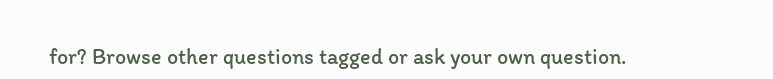for? Browse other questions tagged or ask your own question.